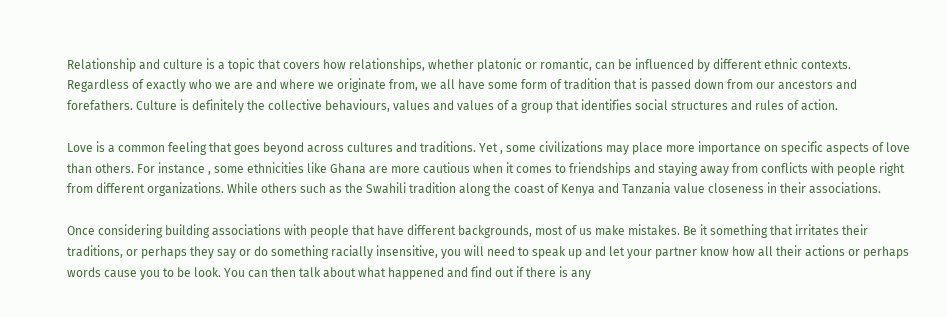Relationship and culture is a topic that covers how relationships, whether platonic or romantic, can be influenced by different ethnic contexts. Regardless of exactly who we are and where we originate from, we all have some form of tradition that is passed down from our ancestors and forefathers. Culture is definitely the collective behaviours, values and values of a group that identifies social structures and rules of action.

Love is a common feeling that goes beyond across cultures and traditions. Yet , some civilizations may place more importance on specific aspects of love than others. For instance , some ethnicities like Ghana are more cautious when it comes to friendships and staying away from conflicts with people right from different organizations. While others such as the Swahili tradition along the coast of Kenya and Tanzania value closeness in their associations.

Once considering building associations with people that have different backgrounds, most of us make mistakes. Be it something that irritates their traditions, or perhaps they say or do something racially insensitive, you will need to speak up and let your partner know how all their actions or perhaps words cause you to be look. You can then talk about what happened and find out if there is any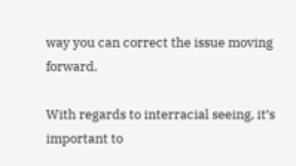way you can correct the issue moving forward.

With regards to interracial seeing, it’s important to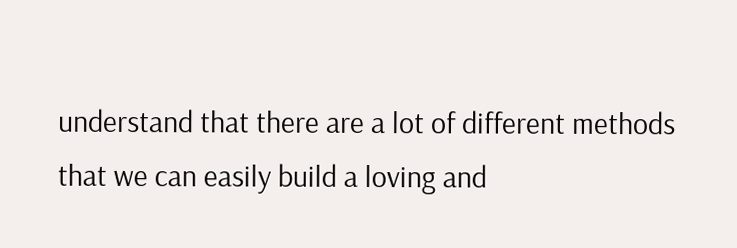understand that there are a lot of different methods that we can easily build a loving and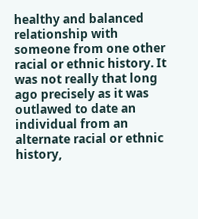healthy and balanced relationship with someone from one other racial or ethnic history. It was not really that long ago precisely as it was outlawed to date an individual from an alternate racial or ethnic history,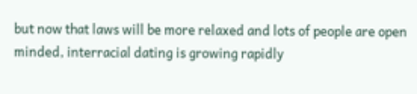but now that laws will be more relaxed and lots of people are open minded, interracial dating is growing rapidly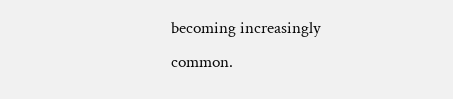becoming increasingly common.